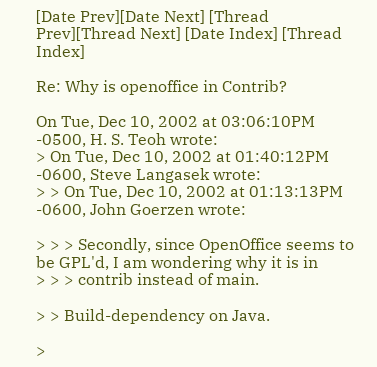[Date Prev][Date Next] [Thread Prev][Thread Next] [Date Index] [Thread Index]

Re: Why is openoffice in Contrib?

On Tue, Dec 10, 2002 at 03:06:10PM -0500, H. S. Teoh wrote:
> On Tue, Dec 10, 2002 at 01:40:12PM -0600, Steve Langasek wrote:
> > On Tue, Dec 10, 2002 at 01:13:13PM -0600, John Goerzen wrote:

> > > Secondly, since OpenOffice seems to be GPL'd, I am wondering why it is in
> > > contrib instead of main.

> > Build-dependency on Java.

>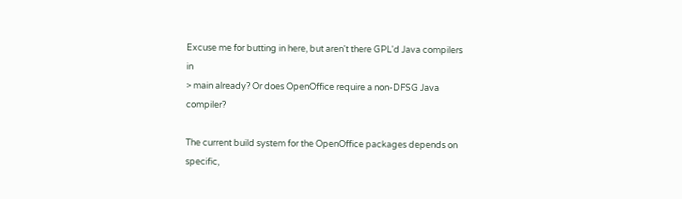Excuse me for butting in here, but aren't there GPL'd Java compilers in
> main already? Or does OpenOffice require a non-DFSG Java compiler?

The current build system for the OpenOffice packages depends on specific,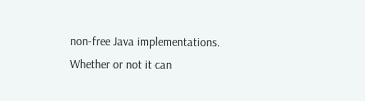non-free Java implementations.  Whether or not it can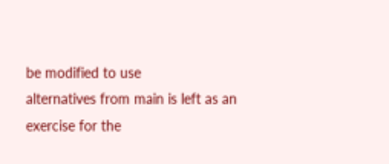be modified to use
alternatives from main is left as an exercise for the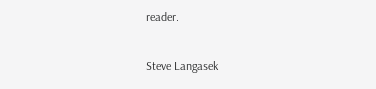reader.

Steve Langasek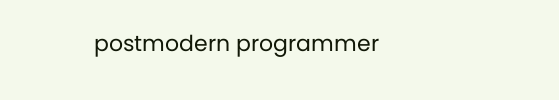postmodern programmer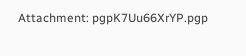Attachment: pgpK7Uu66XrYP.pgp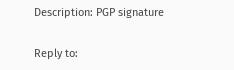Description: PGP signature

Reply to: